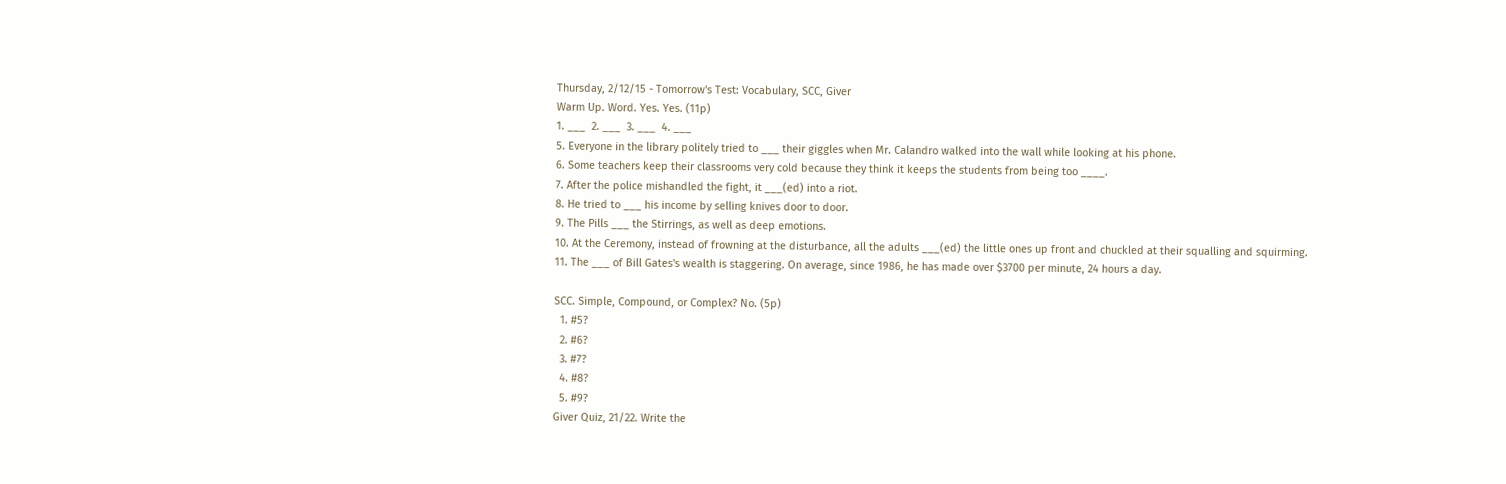Thursday, 2/12/15 - Tomorrow's Test: Vocabulary, SCC, Giver
Warm Up. Word. Yes. Yes. (11p)
1. ___  2. ___  3. ___  4. ___
5. Everyone in the library politely tried to ___ their giggles when Mr. Calandro walked into the wall while looking at his phone.
6. Some teachers keep their classrooms very cold because they think it keeps the students from being too ____.
7. After the police mishandled the fight, it ___(ed) into a riot.
8. He tried to ___ his income by selling knives door to door.
9. The Pills ___ the Stirrings, as well as deep emotions.
10. At the Ceremony, instead of frowning at the disturbance, all the adults ___(ed) the little ones up front and chuckled at their squalling and squirming.
11. The ___ of Bill Gates's wealth is staggering. On average, since 1986, he has made over $3700 per minute, 24 hours a day.

SCC. Simple, Compound, or Complex? No. (5p)
  1. #5?
  2. #6?
  3. #7?
  4. #8?
  5. #9?
Giver Quiz, 21/22. Write the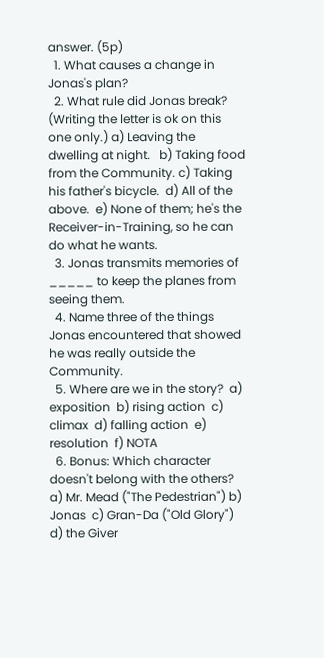answer. (5p)
  1. What causes a change in Jonas's plan?
  2. What rule did Jonas break?  (Writing the letter is ok on this one only.) a) Leaving the dwelling at night.   b) Taking food from the Community. c) Taking his father's bicycle.  d) All of the above.  e) None of them; he's the Receiver-in-Training, so he can do what he wants.
  3. Jonas transmits memories of _____ to keep the planes from seeing them.
  4. Name three of the things Jonas encountered that showed he was really outside the Community.
  5. Where are we in the story?  a) exposition  b) rising action  c) climax  d) falling action  e) resolution  f) NOTA
  6. Bonus: Which character doesn't belong with the others?  a) Mr. Mead ("The Pedestrian") b) Jonas  c) Gran-Da ("Old Glory") d) the Giver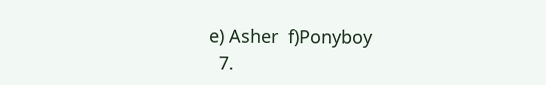e) Asher  f)Ponyboy
  7.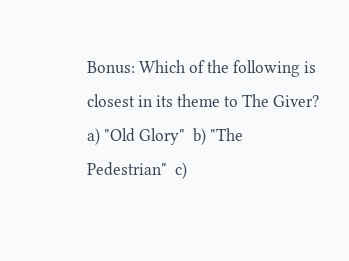Bonus: Which of the following is closest in its theme to The Giver?    a) "Old Glory"  b) "The Pedestrian"  c)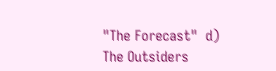"The Forecast"  d) The Outsiders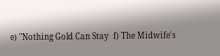e) "Nothing Gold Can Stay  f) The Midwife's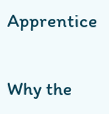Apprentice


Why the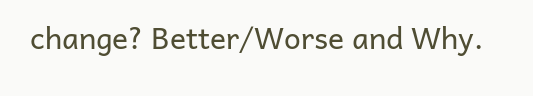change? Better/Worse and Why.